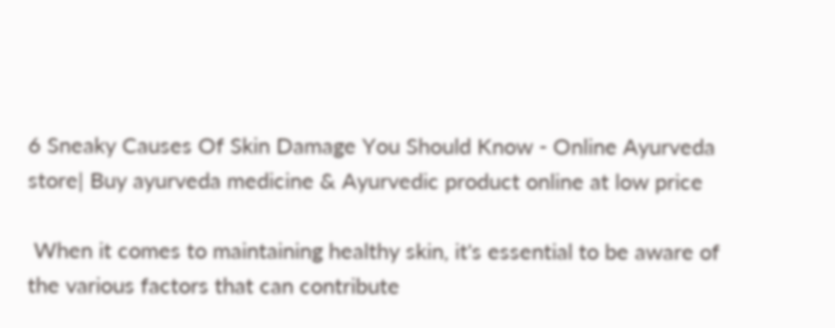6 Sneaky Causes Of Skin Damage You Should Know - Online Ayurveda store| Buy ayurveda medicine & Ayurvedic product online at low price

 When it comes to maintaining healthy skin, it's essential to be aware of the various factors that can contribute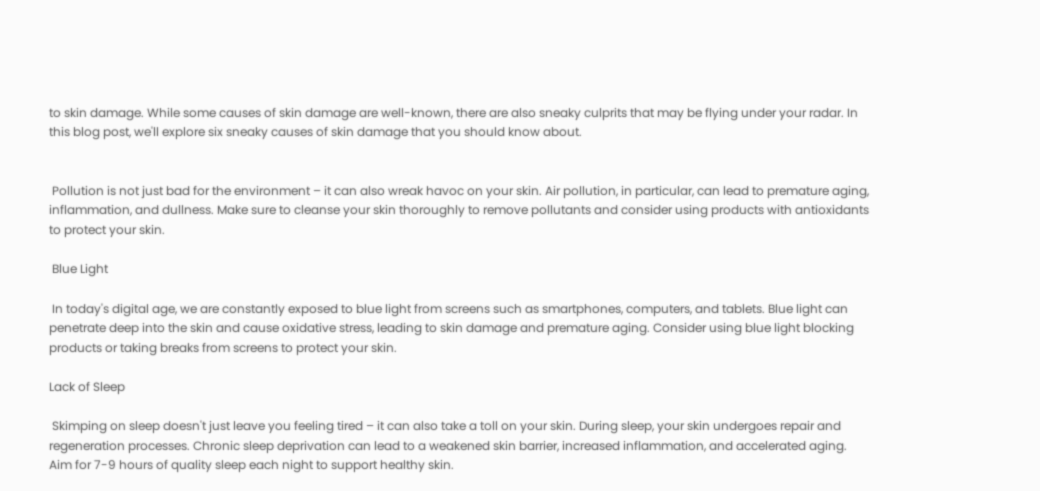to skin damage. While some causes of skin damage are well-known, there are also sneaky culprits that may be flying under your radar. In this blog post, we'll explore six sneaky causes of skin damage that you should know about.


 Pollution is not just bad for the environment – it can also wreak havoc on your skin. Air pollution, in particular, can lead to premature aging, inflammation, and dullness. Make sure to cleanse your skin thoroughly to remove pollutants and consider using products with antioxidants to protect your skin.

 Blue Light

 In today's digital age, we are constantly exposed to blue light from screens such as smartphones, computers, and tablets. Blue light can penetrate deep into the skin and cause oxidative stress, leading to skin damage and premature aging. Consider using blue light blocking products or taking breaks from screens to protect your skin.

Lack of Sleep

 Skimping on sleep doesn't just leave you feeling tired – it can also take a toll on your skin. During sleep, your skin undergoes repair and regeneration processes. Chronic sleep deprivation can lead to a weakened skin barrier, increased inflammation, and accelerated aging. Aim for 7-9 hours of quality sleep each night to support healthy skin.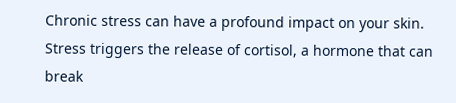Chronic stress can have a profound impact on your skin. Stress triggers the release of cortisol, a hormone that can break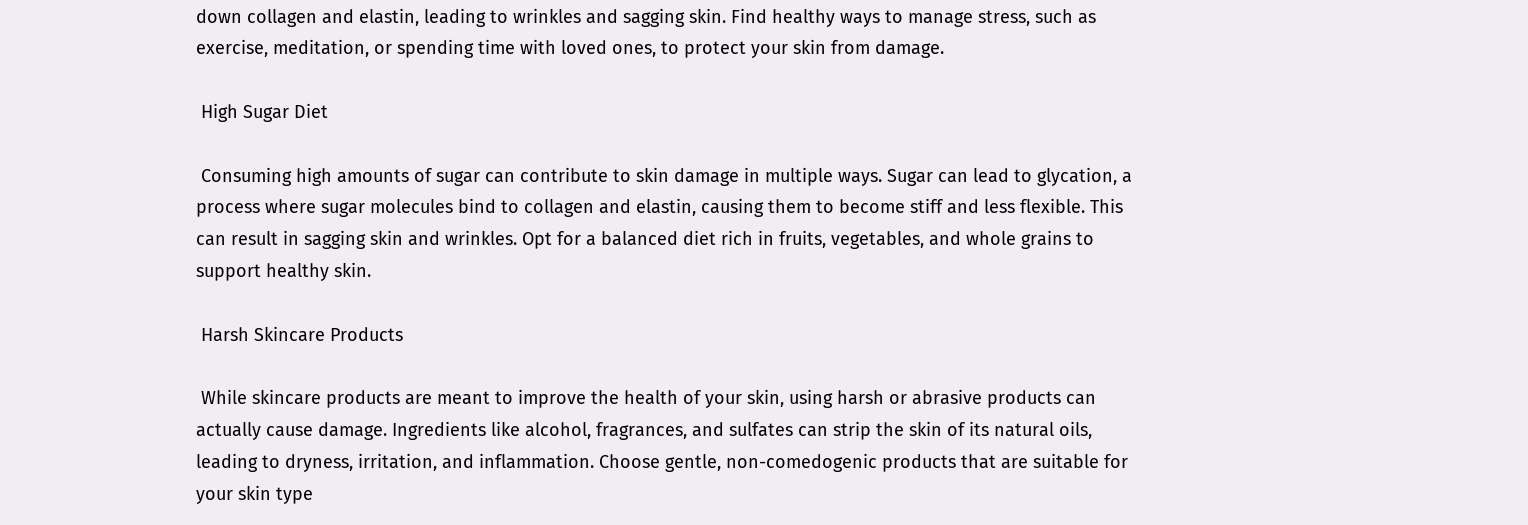down collagen and elastin, leading to wrinkles and sagging skin. Find healthy ways to manage stress, such as exercise, meditation, or spending time with loved ones, to protect your skin from damage.

 High Sugar Diet

 Consuming high amounts of sugar can contribute to skin damage in multiple ways. Sugar can lead to glycation, a process where sugar molecules bind to collagen and elastin, causing them to become stiff and less flexible. This can result in sagging skin and wrinkles. Opt for a balanced diet rich in fruits, vegetables, and whole grains to support healthy skin.

 Harsh Skincare Products

 While skincare products are meant to improve the health of your skin, using harsh or abrasive products can actually cause damage. Ingredients like alcohol, fragrances, and sulfates can strip the skin of its natural oils, leading to dryness, irritation, and inflammation. Choose gentle, non-comedogenic products that are suitable for your skin type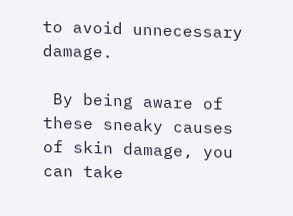to avoid unnecessary damage.

 By being aware of these sneaky causes of skin damage, you can take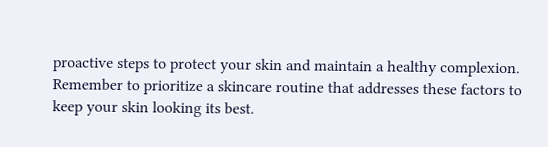proactive steps to protect your skin and maintain a healthy complexion. Remember to prioritize a skincare routine that addresses these factors to keep your skin looking its best.